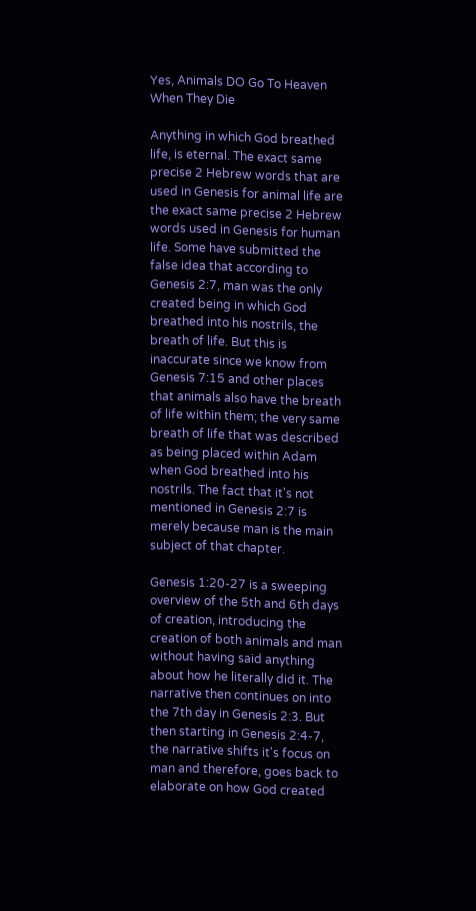Yes, Animals DO Go To Heaven When They Die

Anything in which God breathed life, is eternal. The exact same precise 2 Hebrew words that are used in Genesis for animal life are the exact same precise 2 Hebrew words used in Genesis for human life. Some have submitted the false idea that according to Genesis 2:7, man was the only created being in which God breathed into his nostrils, the breath of life. But this is inaccurate since we know from Genesis 7:15 and other places that animals also have the breath of life within them; the very same breath of life that was described as being placed within Adam when God breathed into his nostrils. The fact that it's not mentioned in Genesis 2:7 is merely because man is the main subject of that chapter.

Genesis 1:20-27 is a sweeping overview of the 5th and 6th days of creation, introducing the creation of both animals and man without having said anything about how he literally did it. The narrative then continues on into the 7th day in Genesis 2:3. But then starting in Genesis 2:4-7, the narrative shifts it's focus on man and therefore, goes back to elaborate on how God created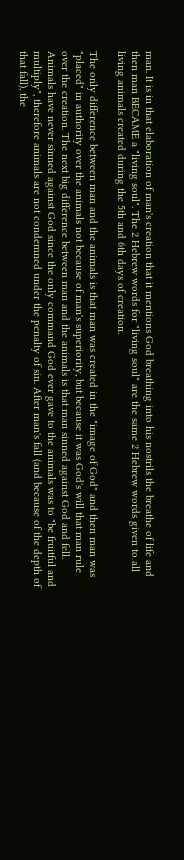man. It is in that elaboration of man's creation that it mentions God breathing into his nostrils the breathe of life and then man BECAME a "living soul". The 2 Hebrew words for "living soul" are the same 2 Hebrew words given to all living animals created during the 5th and 6th days of creation.

The only difference between man and the animals is that man was created in the "image of God" and then man was "placed" in authority over the animals not because of man's superiority, but because it was God's will that man rule over the creation. The next big difference between man and the animals is that man sinned against God and fell. Animals have never sinned against God since the only command God ever gave to the animals was to "be fruitful and multiply", therefore animals are not condemned under the penalty of sin. After man's fall (and because of the depth of that fall), the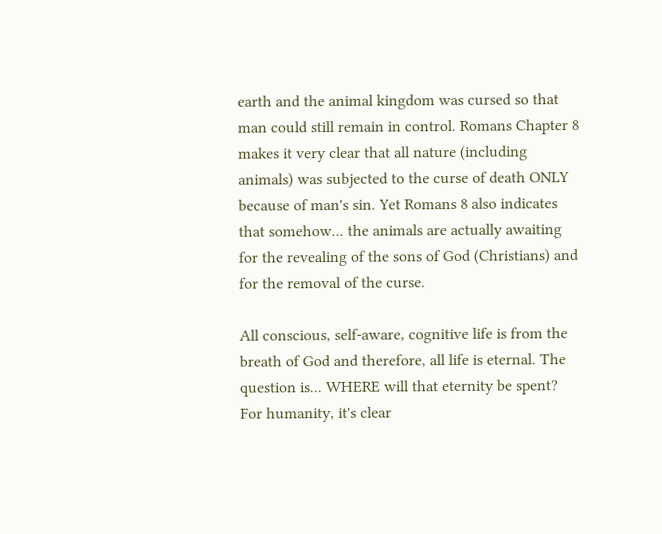earth and the animal kingdom was cursed so that man could still remain in control. Romans Chapter 8 makes it very clear that all nature (including animals) was subjected to the curse of death ONLY because of man's sin. Yet Romans 8 also indicates that somehow... the animals are actually awaiting for the revealing of the sons of God (Christians) and for the removal of the curse.

All conscious, self-aware, cognitive life is from the breath of God and therefore, all life is eternal. The question is... WHERE will that eternity be spent? For humanity, it's clear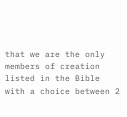that we are the only members of creation listed in the Bible with a choice between 2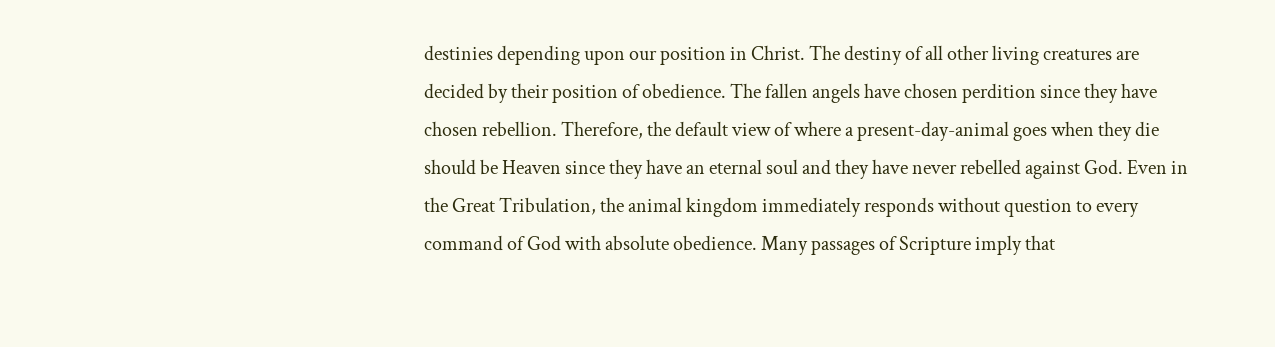destinies depending upon our position in Christ. The destiny of all other living creatures are decided by their position of obedience. The fallen angels have chosen perdition since they have chosen rebellion. Therefore, the default view of where a present-day-animal goes when they die should be Heaven since they have an eternal soul and they have never rebelled against God. Even in the Great Tribulation, the animal kingdom immediately responds without question to every command of God with absolute obedience. Many passages of Scripture imply that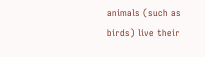animals (such as birds) live their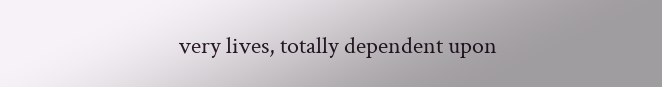very lives, totally dependent upon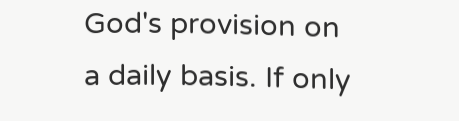God's provision on a daily basis. If only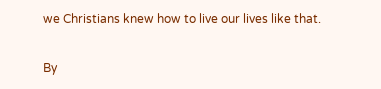we Christians knew how to live our lives like that.

By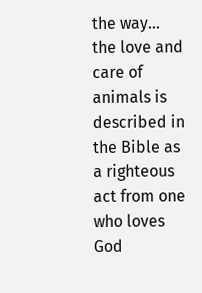the way... the love and care of animals is described in the Bible as a righteous act from one who loves God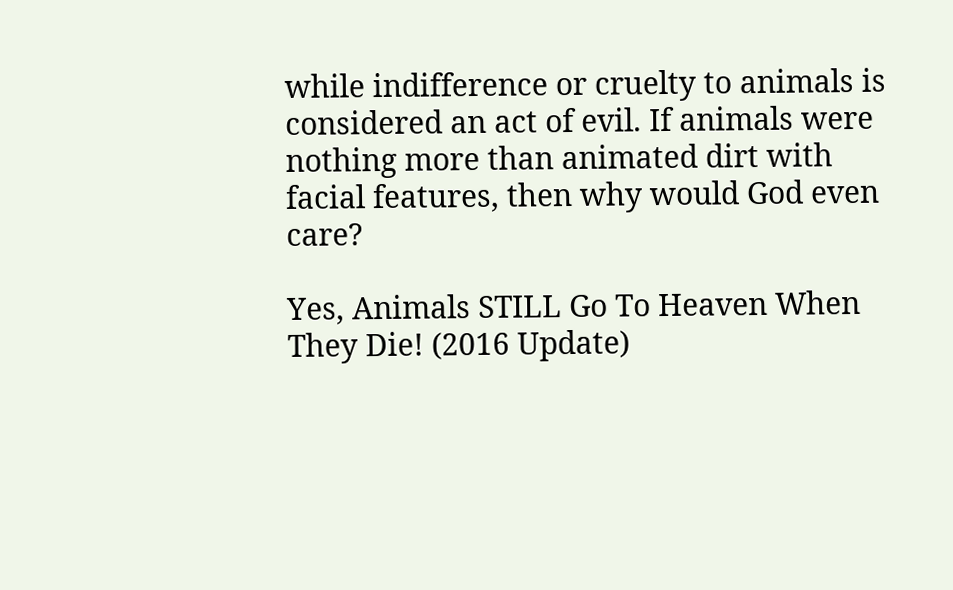while indifference or cruelty to animals is considered an act of evil. If animals were nothing more than animated dirt with facial features, then why would God even care?

Yes, Animals STILL Go To Heaven When They Die! (2016 Update)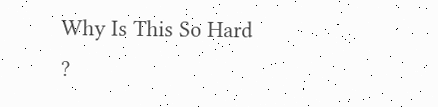Why Is This So Hard ?